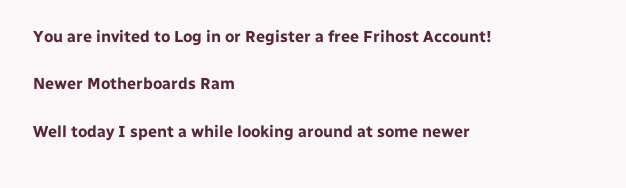You are invited to Log in or Register a free Frihost Account!

Newer Motherboards Ram

Well today I spent a while looking around at some newer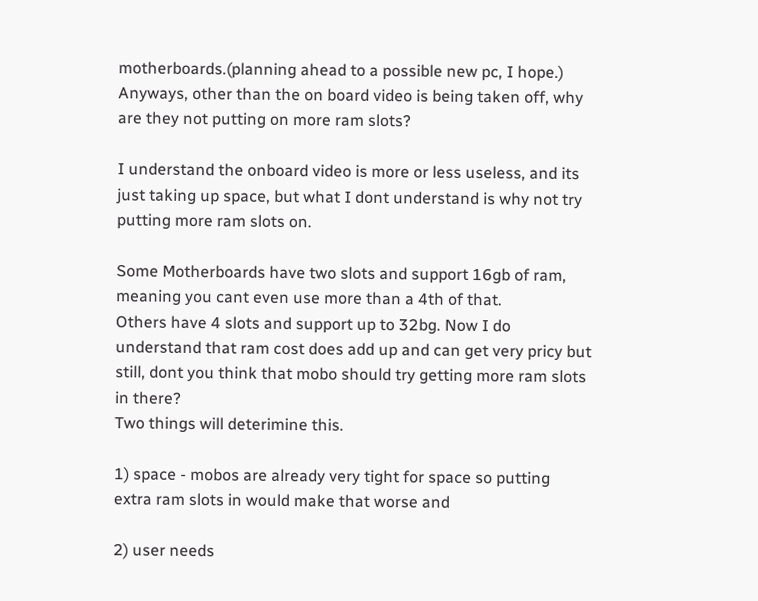motherboards.(planning ahead to a possible new pc, I hope.)
Anyways, other than the on board video is being taken off, why are they not putting on more ram slots?

I understand the onboard video is more or less useless, and its just taking up space, but what I dont understand is why not try putting more ram slots on.

Some Motherboards have two slots and support 16gb of ram, meaning you cant even use more than a 4th of that.
Others have 4 slots and support up to 32bg. Now I do understand that ram cost does add up and can get very pricy but still, dont you think that mobo should try getting more ram slots in there?
Two things will deterimine this.

1) space - mobos are already very tight for space so putting extra ram slots in would make that worse and

2) user needs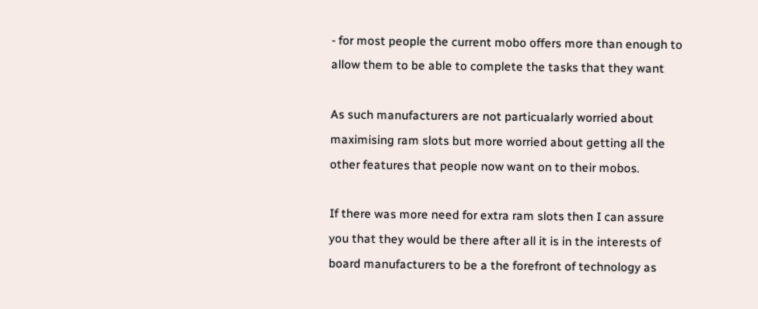- for most people the current mobo offers more than enough to allow them to be able to complete the tasks that they want

As such manufacturers are not particualarly worried about maximising ram slots but more worried about getting all the other features that people now want on to their mobos.

If there was more need for extra ram slots then I can assure you that they would be there after all it is in the interests of board manufacturers to be a the forefront of technology as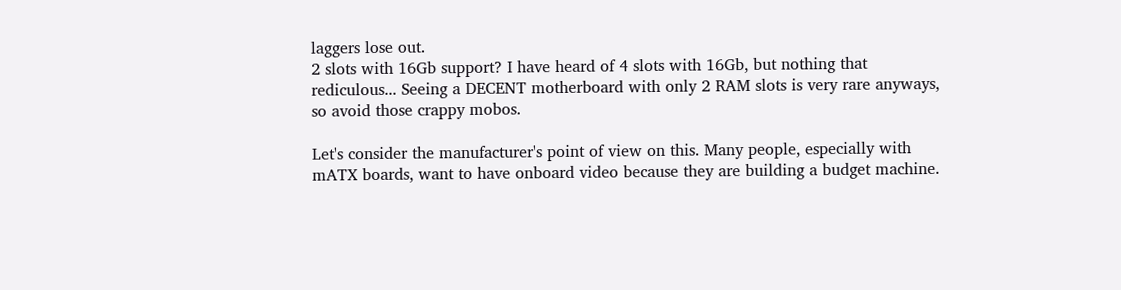laggers lose out.
2 slots with 16Gb support? I have heard of 4 slots with 16Gb, but nothing that rediculous... Seeing a DECENT motherboard with only 2 RAM slots is very rare anyways, so avoid those crappy mobos.

Let's consider the manufacturer's point of view on this. Many people, especially with mATX boards, want to have onboard video because they are building a budget machine.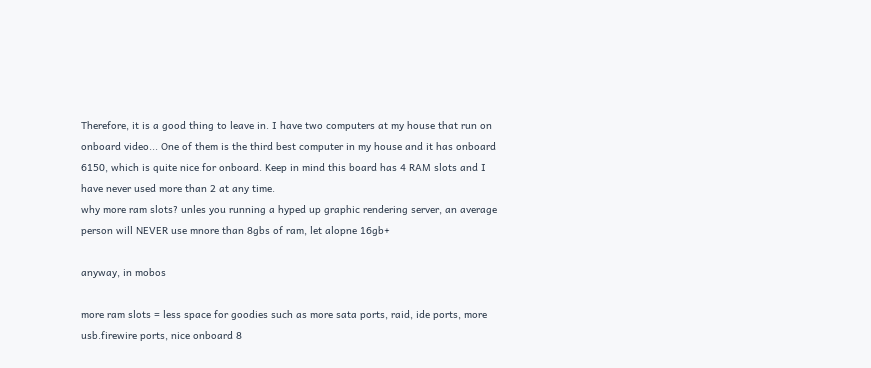Therefore, it is a good thing to leave in. I have two computers at my house that run on onboard video... One of them is the third best computer in my house and it has onboard 6150, which is quite nice for onboard. Keep in mind this board has 4 RAM slots and I have never used more than 2 at any time.
why more ram slots? unles you running a hyped up graphic rendering server, an average person will NEVER use mnore than 8gbs of ram, let alopne 16gb+

anyway, in mobos

more ram slots = less space for goodies such as more sata ports, raid, ide ports, more usb.firewire ports, nice onboard 8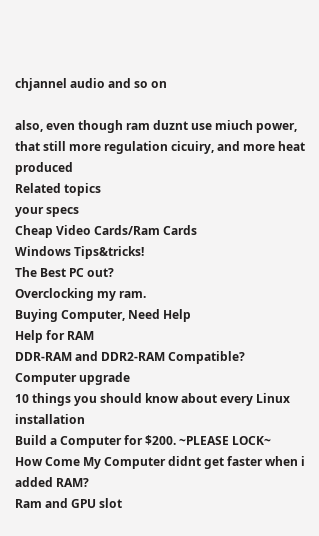chjannel audio and so on

also, even though ram duznt use miuch power, that still more regulation cicuiry, and more heat produced
Related topics
your specs
Cheap Video Cards/Ram Cards
Windows Tips&tricks!
The Best PC out?
Overclocking my ram.
Buying Computer, Need Help
Help for RAM
DDR-RAM and DDR2-RAM Compatible?
Computer upgrade
10 things you should know about every Linux installation
Build a Computer for $200. ~PLEASE LOCK~
How Come My Computer didnt get faster when i added RAM?
Ram and GPU slot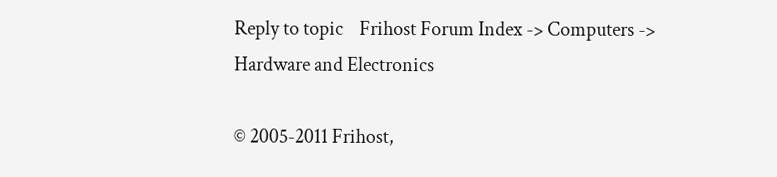Reply to topic    Frihost Forum Index -> Computers -> Hardware and Electronics

© 2005-2011 Frihost,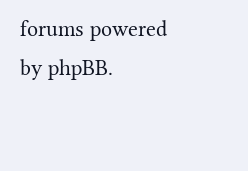forums powered by phpBB.